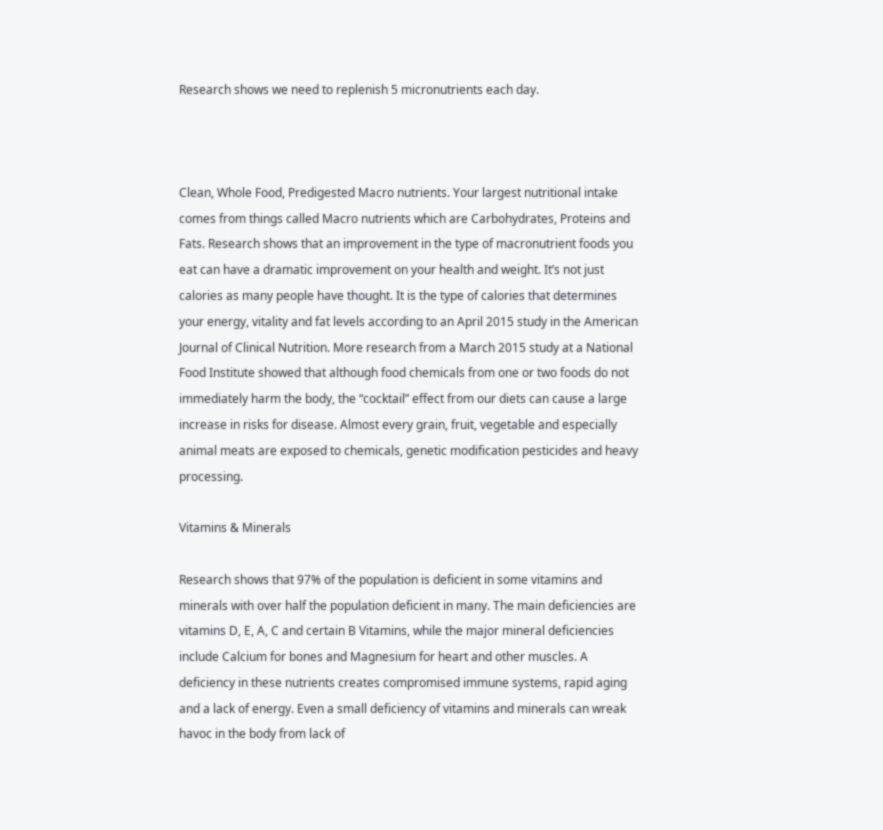Research shows we need to replenish 5 micronutrients each day.



Clean, Whole Food, Predigested Macro nutrients. Your largest nutritional intake comes from things called Macro nutrients which are Carbohydrates, Proteins and Fats. Research shows that an improvement in the type of macronutrient foods you eat can have a dramatic improvement on your health and weight. It’s not just calories as many people have thought. It is the type of calories that determines your energy, vitality and fat levels according to an April 2015 study in the American Journal of Clinical Nutrition. More research from a March 2015 study at a National Food Institute showed that although food chemicals from one or two foods do not immediately harm the body, the “cocktail” effect from our diets can cause a large increase in risks for disease. Almost every grain, fruit, vegetable and especially animal meats are exposed to chemicals, genetic modification pesticides and heavy processing.

Vitamins & Minerals

Research shows that 97% of the population is deficient in some vitamins and minerals with over half the population deficient in many. The main deficiencies are vitamins D, E, A, C and certain B Vitamins, while the major mineral deficiencies include Calcium for bones and Magnesium for heart and other muscles. A deficiency in these nutrients creates compromised immune systems, rapid aging and a lack of energy. Even a small deficiency of vitamins and minerals can wreak havoc in the body from lack of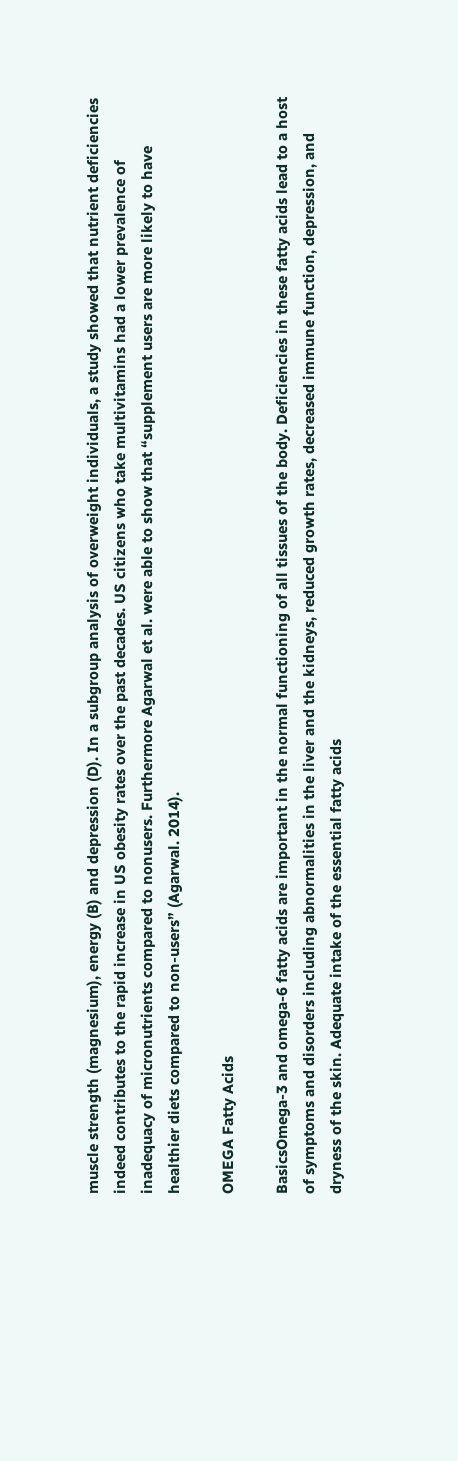muscle strength (magnesium), energy (B) and depression (D). In a subgroup analysis of overweight individuals, a study showed that nutrient deficiencies indeed contributes to the rapid increase in US obesity rates over the past decades. US citizens who take multivitamins had a lower prevalence of inadequacy of micronutrients compared to nonusers. Furthermore Agarwal et al. were able to show that “supplement users are more likely to have healthier diets compared to non-users” (Agarwal. 2014).

OMEGA Fatty Acids

BasicsOmega-3 and omega-6 fatty acids are important in the normal functioning of all tissues of the body. Deficiencies in these fatty acids lead to a host of symptoms and disorders including abnormalities in the liver and the kidneys, reduced growth rates, decreased immune function, depression, and dryness of the skin. Adequate intake of the essential fatty acids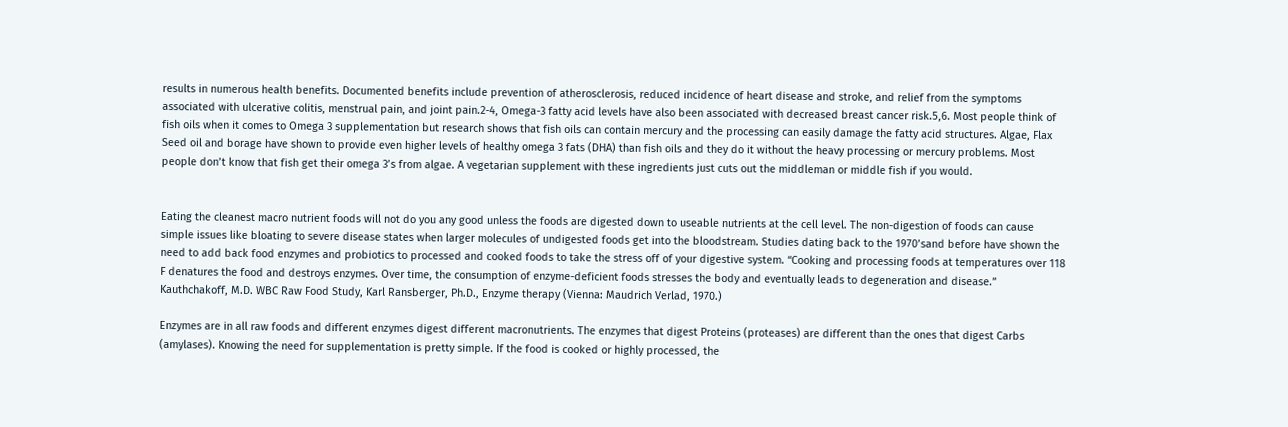results in numerous health benefits. Documented benefits include prevention of atherosclerosis, reduced incidence of heart disease and stroke, and relief from the symptoms associated with ulcerative colitis, menstrual pain, and joint pain.2-4, Omega-3 fatty acid levels have also been associated with decreased breast cancer risk.5,6. Most people think of fish oils when it comes to Omega 3 supplementation but research shows that fish oils can contain mercury and the processing can easily damage the fatty acid structures. Algae, Flax Seed oil and borage have shown to provide even higher levels of healthy omega 3 fats (DHA) than fish oils and they do it without the heavy processing or mercury problems. Most people don’t know that fish get their omega 3’s from algae. A vegetarian supplement with these ingredients just cuts out the middleman or middle fish if you would.


Eating the cleanest macro nutrient foods will not do you any good unless the foods are digested down to useable nutrients at the cell level. The non-digestion of foods can cause simple issues like bloating to severe disease states when larger molecules of undigested foods get into the bloodstream. Studies dating back to the 1970’sand before have shown the need to add back food enzymes and probiotics to processed and cooked foods to take the stress off of your digestive system. “Cooking and processing foods at temperatures over 118 F denatures the food and destroys enzymes. Over time, the consumption of enzyme-deficient foods stresses the body and eventually leads to degeneration and disease.” Kauthchakoff, M.D. WBC Raw Food Study, Karl Ransberger, Ph.D., Enzyme therapy (Vienna: Maudrich Verlad, 1970.)

Enzymes are in all raw foods and different enzymes digest different macronutrients. The enzymes that digest Proteins (proteases) are different than the ones that digest Carbs (amylases). Knowing the need for supplementation is pretty simple. If the food is cooked or highly processed, the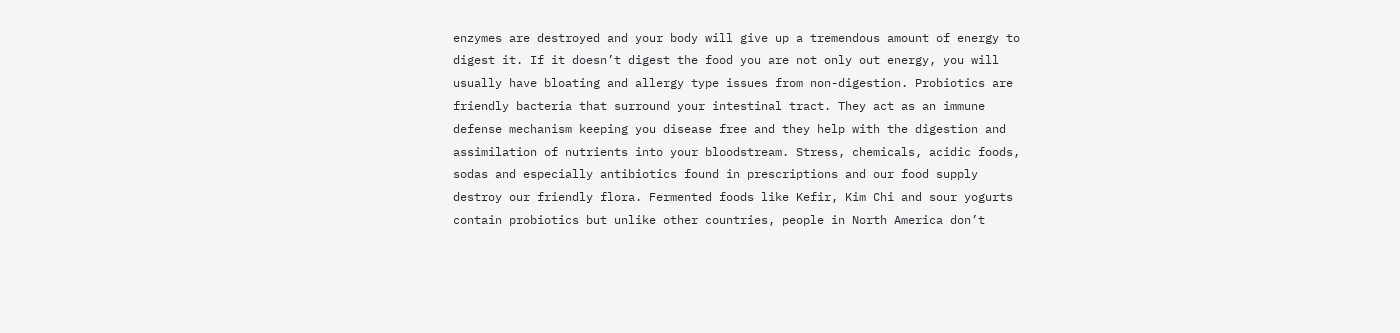enzymes are destroyed and your body will give up a tremendous amount of energy to digest it. If it doesn’t digest the food you are not only out energy, you will usually have bloating and allergy type issues from non-digestion. Probiotics are friendly bacteria that surround your intestinal tract. They act as an immune defense mechanism keeping you disease free and they help with the digestion and assimilation of nutrients into your bloodstream. Stress, chemicals, acidic foods, sodas and especially antibiotics found in prescriptions and our food supply destroy our friendly flora. Fermented foods like Kefir, Kim Chi and sour yogurts contain probiotics but unlike other countries, people in North America don’t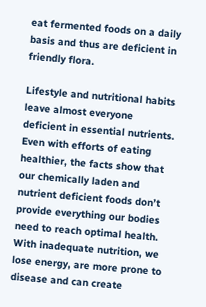eat fermented foods on a daily basis and thus are deficient in friendly flora.

Lifestyle and nutritional habits leave almost everyone deficient in essential nutrients. Even with efforts of eating healthier, the facts show that our chemically laden and nutrient deficient foods don’t provide everything our bodies need to reach optimal health. With inadequate nutrition, we lose energy, are more prone to disease and can create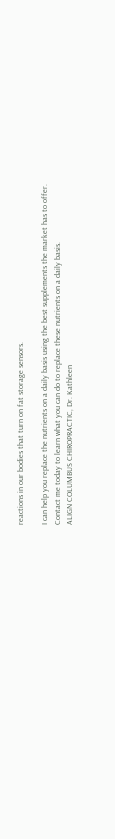reactions in our bodies that turn on fat storage sensors.

I can help you replace the nutrients on a daily basis using the best supplements the market has to offer. Contact me today to learn what you can do to replace these nutrients on a daily basis.
ALIGN COLUMBUS CHIROPRACTIC, Dr. Kathleen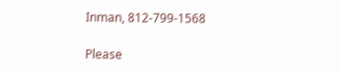Inman, 812-799-1568

Please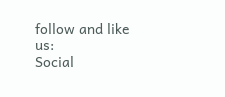follow and like us:
Social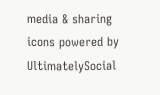media & sharing icons powered by UltimatelySocial